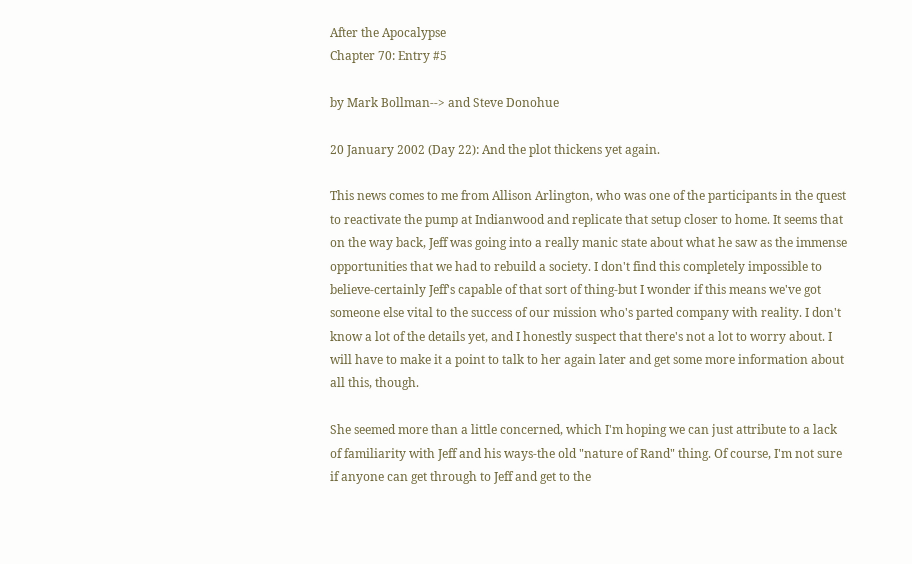After the Apocalypse
Chapter 70: Entry #5

by Mark Bollman--> and Steve Donohue

20 January 2002 (Day 22): And the plot thickens yet again.

This news comes to me from Allison Arlington, who was one of the participants in the quest to reactivate the pump at Indianwood and replicate that setup closer to home. It seems that on the way back, Jeff was going into a really manic state about what he saw as the immense opportunities that we had to rebuild a society. I don't find this completely impossible to believe-certainly Jeff's capable of that sort of thing-but I wonder if this means we've got someone else vital to the success of our mission who's parted company with reality. I don't know a lot of the details yet, and I honestly suspect that there's not a lot to worry about. I will have to make it a point to talk to her again later and get some more information about all this, though.

She seemed more than a little concerned, which I'm hoping we can just attribute to a lack of familiarity with Jeff and his ways-the old "nature of Rand" thing. Of course, I'm not sure if anyone can get through to Jeff and get to the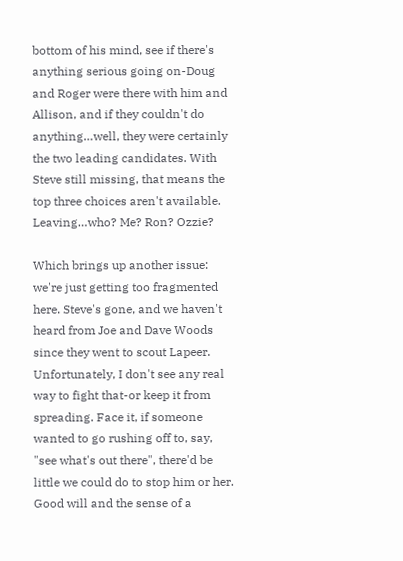bottom of his mind, see if there's anything serious going on-Doug and Roger were there with him and Allison, and if they couldn't do anything…well, they were certainly the two leading candidates. With Steve still missing, that means the top three choices aren't available. Leaving…who? Me? Ron? Ozzie?

Which brings up another issue: we're just getting too fragmented here. Steve's gone, and we haven't heard from Joe and Dave Woods since they went to scout Lapeer. Unfortunately, I don't see any real way to fight that-or keep it from spreading. Face it, if someone wanted to go rushing off to, say, "see what's out there", there'd be little we could do to stop him or her. Good will and the sense of a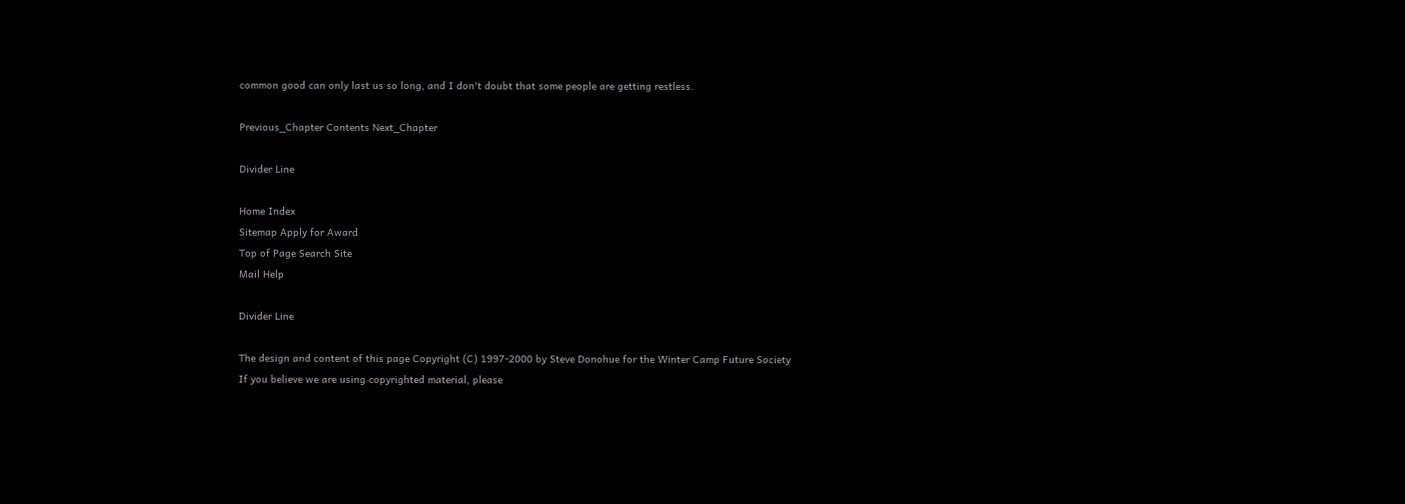common good can only last us so long, and I don't doubt that some people are getting restless.

Previous_Chapter Contents Next_Chapter

Divider Line

Home Index
Sitemap Apply for Award
Top of Page Search Site
Mail Help

Divider Line

The design and content of this page Copyright (C) 1997-2000 by Steve Donohue for the Winter Camp Future Society
If you believe we are using copyrighted material, please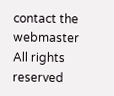contact the webmaster
All rights reserved